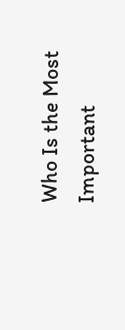Who Is the Most Important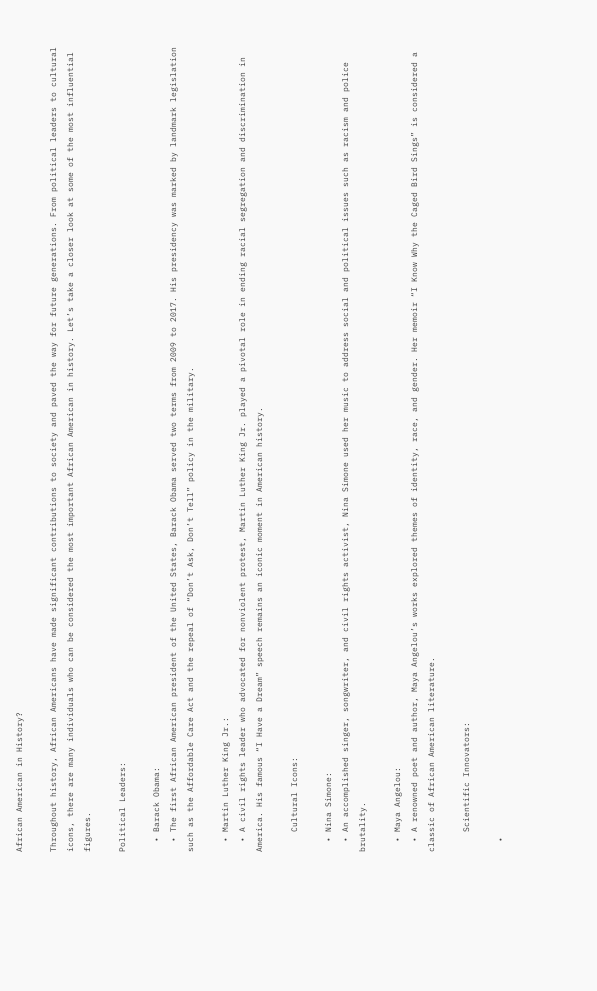African American in History?

Throughout history, African Americans have made significant contributions to society and paved the way for future generations. From political leaders to cultural icons, there are many individuals who can be considered the most important African American in history. Let’s take a closer look at some of the most influential figures.

Political Leaders:

  • Barack Obama:
  • The first African American president of the United States, Barack Obama served two terms from 2009 to 2017. His presidency was marked by landmark legislation such as the Affordable Care Act and the repeal of “Don’t Ask, Don’t Tell” policy in the military.

  • Martin Luther King Jr.:
  • A civil rights leader who advocated for nonviolent protest, Martin Luther King Jr. played a pivotal role in ending racial segregation and discrimination in America. His famous “I Have a Dream” speech remains an iconic moment in American history.

    Cultural Icons:

  • Nina Simone:
  • An accomplished singer, songwriter, and civil rights activist, Nina Simone used her music to address social and political issues such as racism and police brutality.

  • Maya Angelou:
  • A renowned poet and author, Maya Angelou’s works explored themes of identity, race, and gender. Her memoir “I Know Why the Caged Bird Sings” is considered a classic of African American literature.

    Scientific Innovators:

  •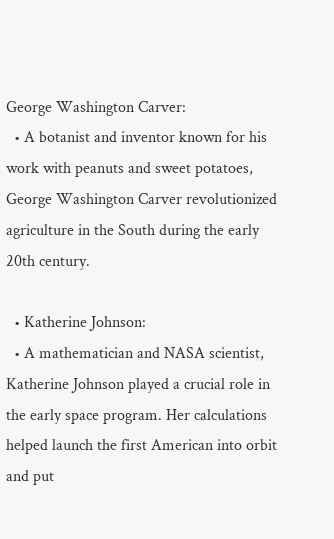George Washington Carver:
  • A botanist and inventor known for his work with peanuts and sweet potatoes, George Washington Carver revolutionized agriculture in the South during the early 20th century.

  • Katherine Johnson:
  • A mathematician and NASA scientist, Katherine Johnson played a crucial role in the early space program. Her calculations helped launch the first American into orbit and put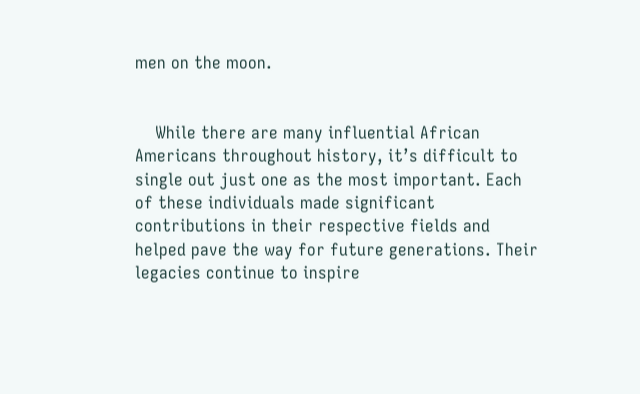men on the moon.


    While there are many influential African Americans throughout history, it’s difficult to single out just one as the most important. Each of these individuals made significant contributions in their respective fields and helped pave the way for future generations. Their legacies continue to inspire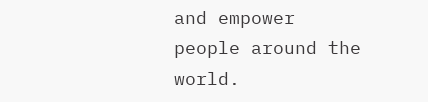and empower people around the world.